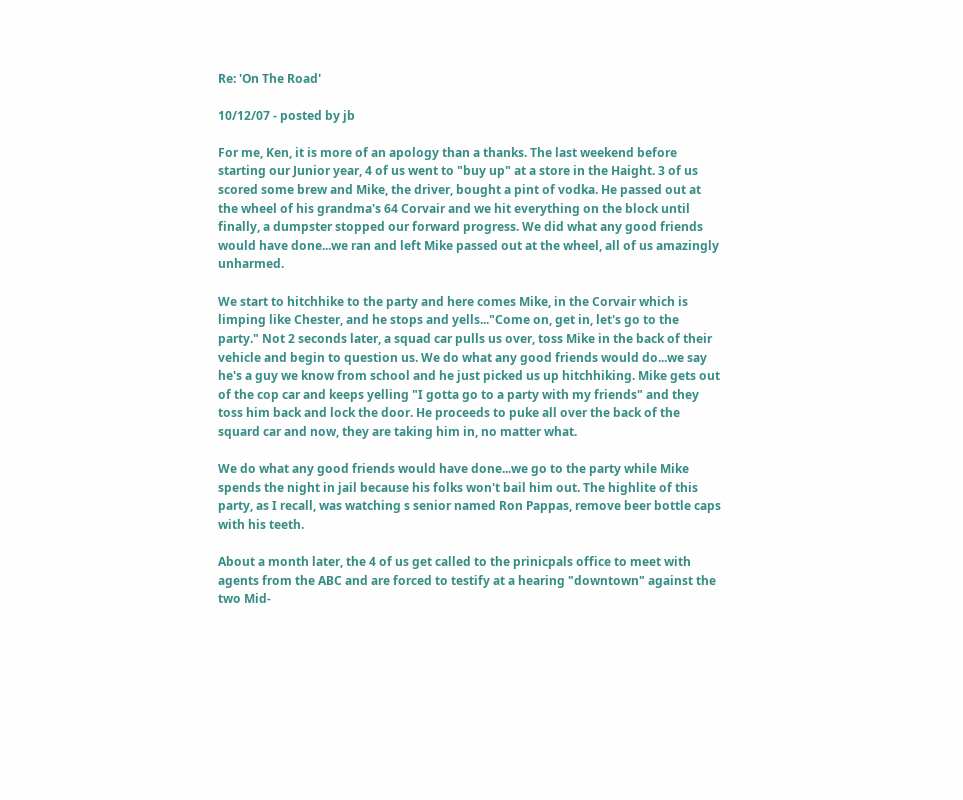Re: 'On The Road'

10/12/07 - posted by jb

For me, Ken, it is more of an apology than a thanks. The last weekend before starting our Junior year, 4 of us went to "buy up" at a store in the Haight. 3 of us scored some brew and Mike, the driver, bought a pint of vodka. He passed out at the wheel of his grandma's 64 Corvair and we hit everything on the block until finally, a dumpster stopped our forward progress. We did what any good friends would have done...we ran and left Mike passed out at the wheel, all of us amazingly unharmed.

We start to hitchhike to the party and here comes Mike, in the Corvair which is limping like Chester, and he stops and yells..."Come on, get in, let's go to the party." Not 2 seconds later, a squad car pulls us over, toss Mike in the back of their vehicle and begin to question us. We do what any good friends would do...we say he's a guy we know from school and he just picked us up hitchhiking. Mike gets out of the cop car and keeps yelling "I gotta go to a party with my friends" and they toss him back and lock the door. He proceeds to puke all over the back of the squard car and now, they are taking him in, no matter what.

We do what any good friends would have done...we go to the party while Mike spends the night in jail because his folks won't bail him out. The highlite of this party, as I recall, was watching s senior named Ron Pappas, remove beer bottle caps with his teeth.

About a month later, the 4 of us get called to the prinicpals office to meet with agents from the ABC and are forced to testify at a hearing "downtown" against the two Mid-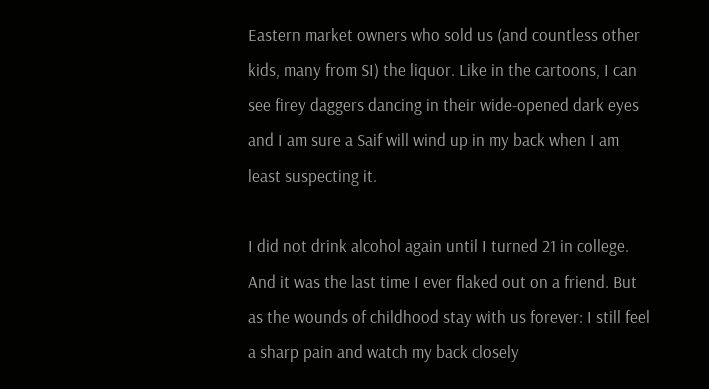Eastern market owners who sold us (and countless other kids, many from SI) the liquor. Like in the cartoons, I can see firey daggers dancing in their wide-opened dark eyes and I am sure a Saif will wind up in my back when I am least suspecting it.

I did not drink alcohol again until I turned 21 in college. And it was the last time I ever flaked out on a friend. But as the wounds of childhood stay with us forever: I still feel a sharp pain and watch my back closely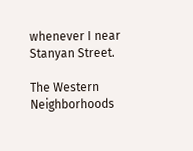whenever I near Stanyan Street.

The Western Neighborhoods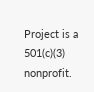Project is a 501(c)(3) nonprofit.